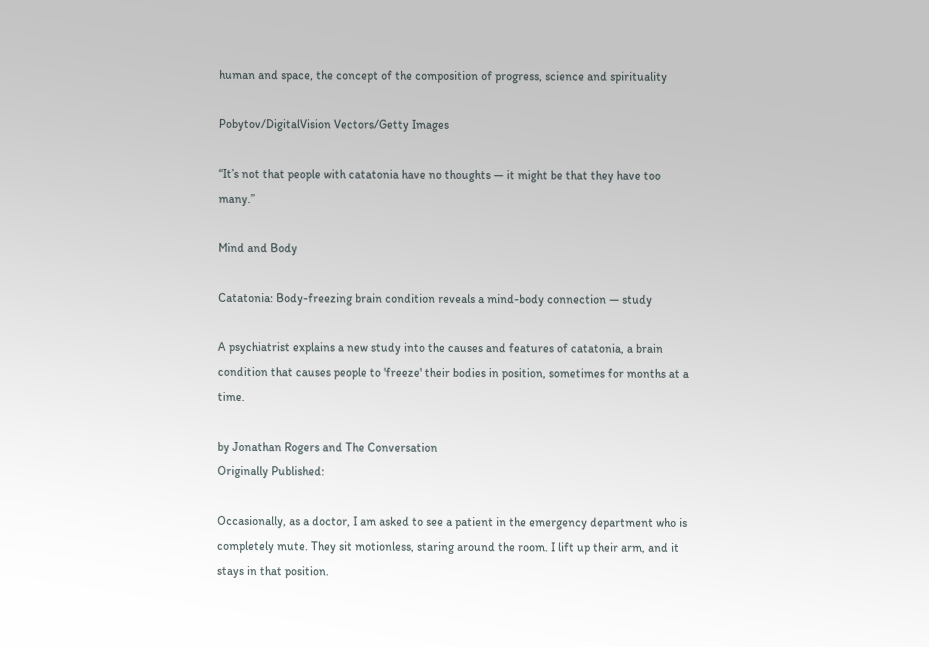human and space, the concept of the composition of progress, science and spirituality

Pobytov/DigitalVision Vectors/Getty Images

“It’s not that people with catatonia have no thoughts — it might be that they have too many.”

Mind and Body

Catatonia: Body-freezing brain condition reveals a mind-body connection — study

A psychiatrist explains a new study into the causes and features of catatonia, a brain condition that causes people to 'freeze' their bodies in position, sometimes for months at a time.

by Jonathan Rogers and The Conversation
Originally Published:

Occasionally, as a doctor, I am asked to see a patient in the emergency department who is completely mute. They sit motionless, staring around the room. I lift up their arm, and it stays in that position.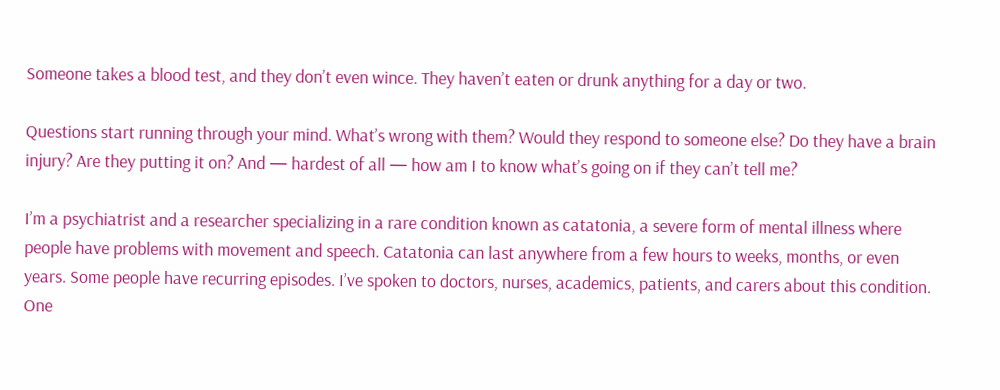Someone takes a blood test, and they don’t even wince. They haven’t eaten or drunk anything for a day or two.

Questions start running through your mind. What’s wrong with them? Would they respond to someone else? Do they have a brain injury? Are they putting it on? And — hardest of all — how am I to know what’s going on if they can’t tell me?

I’m a psychiatrist and a researcher specializing in a rare condition known as catatonia, a severe form of mental illness where people have problems with movement and speech. Catatonia can last anywhere from a few hours to weeks, months, or even years. Some people have recurring episodes. I’ve spoken to doctors, nurses, academics, patients, and carers about this condition. One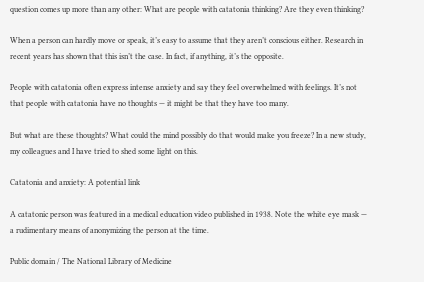question comes up more than any other: What are people with catatonia thinking? Are they even thinking?

When a person can hardly move or speak, it’s easy to assume that they aren’t conscious either. Research in recent years has shown that this isn’t the case. In fact, if anything, it’s the opposite.

People with catatonia often express intense anxiety and say they feel overwhelmed with feelings. It’s not that people with catatonia have no thoughts — it might be that they have too many.

But what are these thoughts? What could the mind possibly do that would make you freeze? In a new study, my colleagues and I have tried to shed some light on this.

Catatonia and anxiety: A potential link

A catatonic person was featured in a medical education video published in 1938. Note the white eye mask — a rudimentary means of anonymizing the person at the time.

Public domain / The National Library of Medicine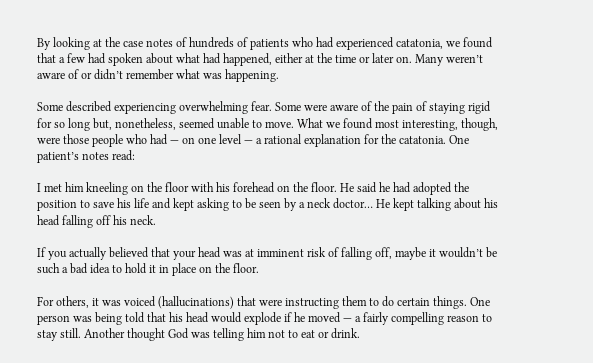By looking at the case notes of hundreds of patients who had experienced catatonia, we found that a few had spoken about what had happened, either at the time or later on. Many weren’t aware of or didn’t remember what was happening.

Some described experiencing overwhelming fear. Some were aware of the pain of staying rigid for so long but, nonetheless, seemed unable to move. What we found most interesting, though, were those people who had — on one level — a rational explanation for the catatonia. One patient’s notes read:

I met him kneeling on the floor with his forehead on the floor. He said he had adopted the position to save his life and kept asking to be seen by a neck doctor… He kept talking about his head falling off his neck.

If you actually believed that your head was at imminent risk of falling off, maybe it wouldn’t be such a bad idea to hold it in place on the floor.

For others, it was voiced (hallucinations) that were instructing them to do certain things. One person was being told that his head would explode if he moved — a fairly compelling reason to stay still. Another thought God was telling him not to eat or drink.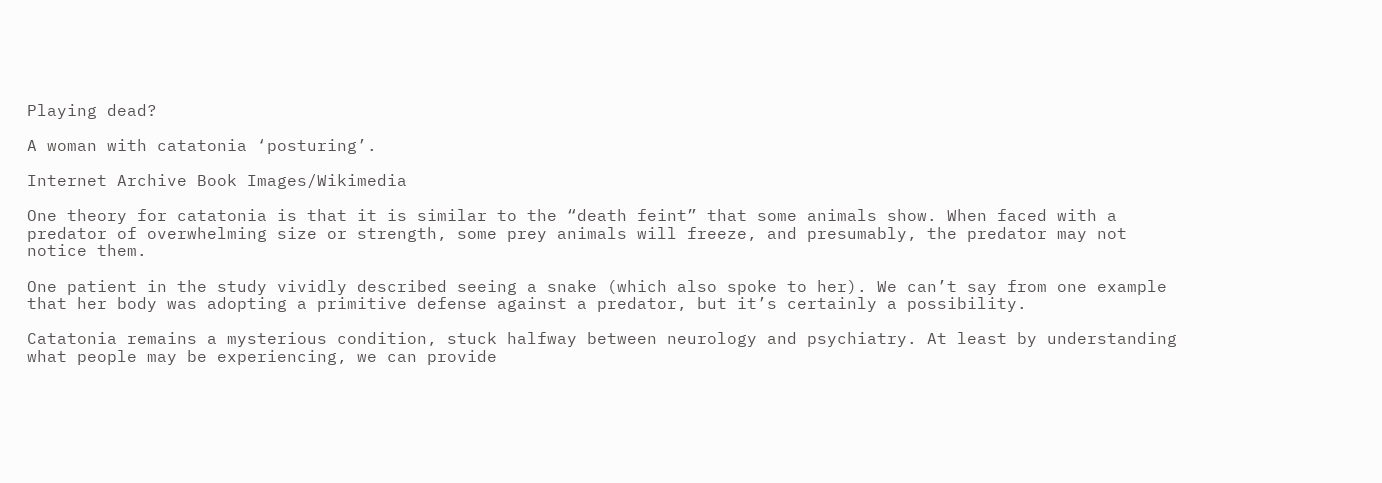Playing dead?

A woman with catatonia ‘posturing’.

Internet Archive Book Images/Wikimedia

One theory for catatonia is that it is similar to the “death feint” that some animals show. When faced with a predator of overwhelming size or strength, some prey animals will freeze, and presumably, the predator may not notice them.

One patient in the study vividly described seeing a snake (which also spoke to her). We can’t say from one example that her body was adopting a primitive defense against a predator, but it’s certainly a possibility.

Catatonia remains a mysterious condition, stuck halfway between neurology and psychiatry. At least by understanding what people may be experiencing, we can provide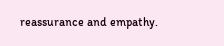reassurance and empathy.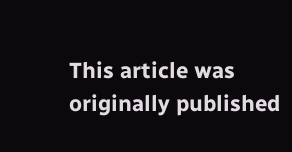This article was originally published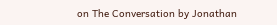on The Conversation by Jonathan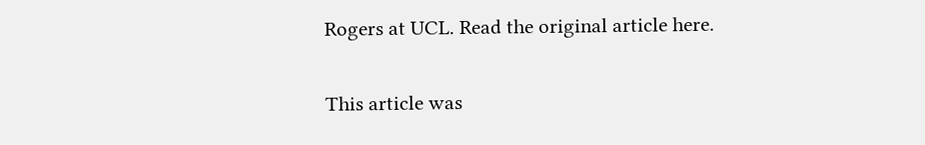Rogers at UCL. Read the original article here.

This article was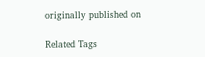originally published on

Related Tags